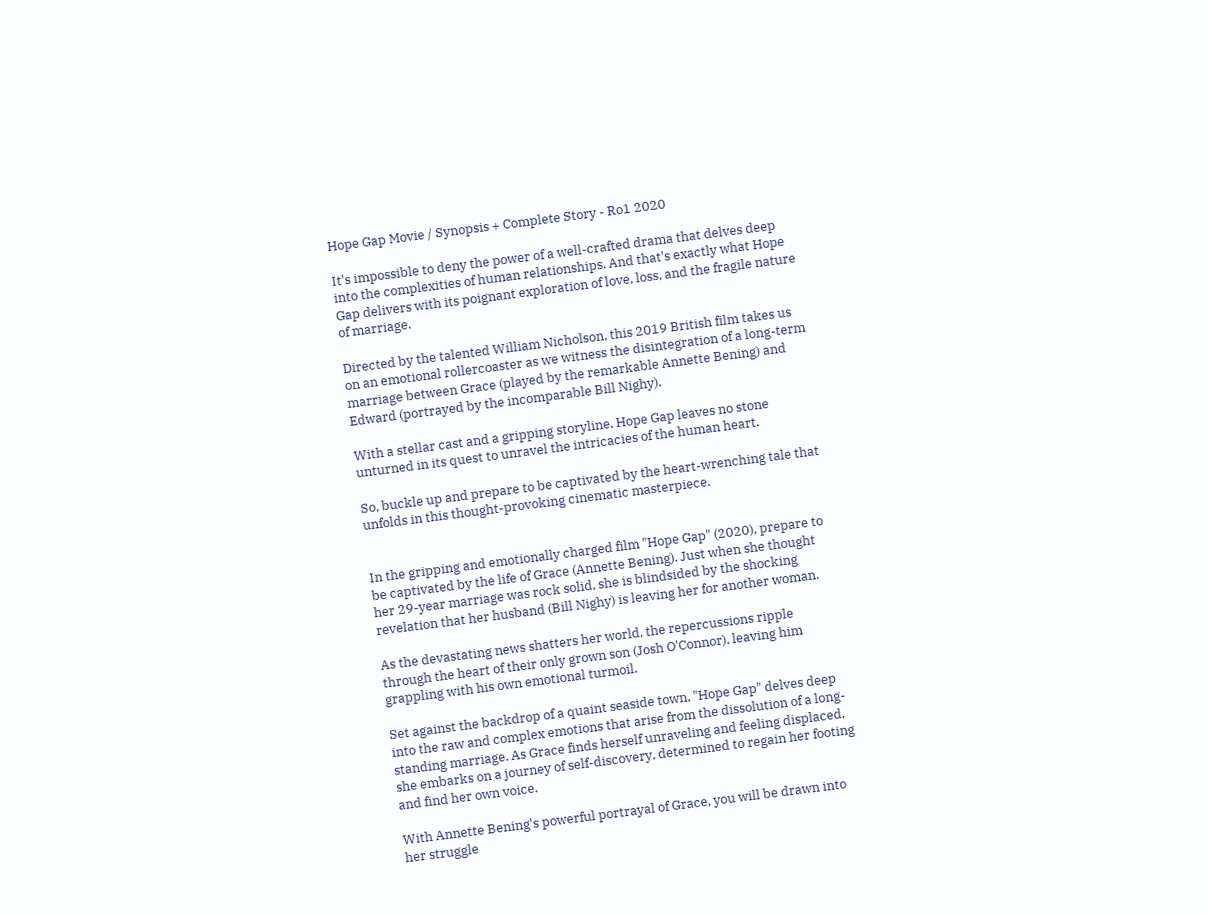Hope Gap Movie / Synopsis + Complete Story - Ro1 2020

It's impossible to deny the power of a well-crafted drama that delves deep into the complexities of human relationships. And that's exactly what Hope Gap delivers with its poignant exploration of love, loss, and the fragile nature of marriage.

Directed by the talented William Nicholson, this 2019 British film takes us on an emotional rollercoaster as we witness the disintegration of a long-term marriage between Grace (played by the remarkable Annette Bening) and Edward (portrayed by the incomparable Bill Nighy).

With a stellar cast and a gripping storyline, Hope Gap leaves no stone unturned in its quest to unravel the intricacies of the human heart.

So, buckle up and prepare to be captivated by the heart-wrenching tale that unfolds in this thought-provoking cinematic masterpiece.


In the gripping and emotionally charged film "Hope Gap" (2020), prepare to be captivated by the life of Grace (Annette Bening). Just when she thought her 29-year marriage was rock solid, she is blindsided by the shocking revelation that her husband (Bill Nighy) is leaving her for another woman.

As the devastating news shatters her world, the repercussions ripple through the heart of their only grown son (Josh O'Connor), leaving him grappling with his own emotional turmoil.

Set against the backdrop of a quaint seaside town, "Hope Gap" delves deep into the raw and complex emotions that arise from the dissolution of a long-standing marriage. As Grace finds herself unraveling and feeling displaced, she embarks on a journey of self-discovery, determined to regain her footing and find her own voice.

With Annette Bening's powerful portrayal of Grace, you will be drawn into her struggle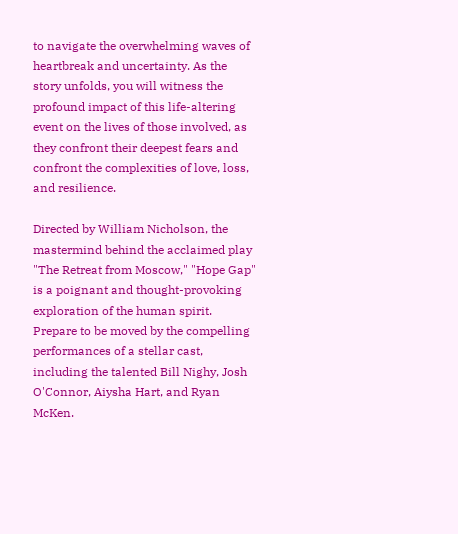to navigate the overwhelming waves of heartbreak and uncertainty. As the story unfolds, you will witness the profound impact of this life-altering event on the lives of those involved, as they confront their deepest fears and confront the complexities of love, loss, and resilience.

Directed by William Nicholson, the mastermind behind the acclaimed play "The Retreat from Moscow," "Hope Gap" is a poignant and thought-provoking exploration of the human spirit. Prepare to be moved by the compelling performances of a stellar cast, including the talented Bill Nighy, Josh O'Connor, Aiysha Hart, and Ryan McKen.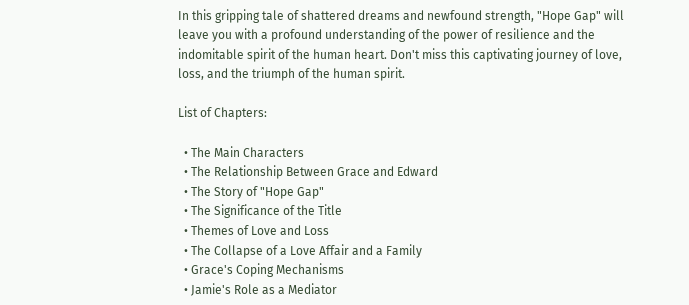In this gripping tale of shattered dreams and newfound strength, "Hope Gap" will leave you with a profound understanding of the power of resilience and the indomitable spirit of the human heart. Don't miss this captivating journey of love, loss, and the triumph of the human spirit.

List of Chapters:

  • The Main Characters
  • The Relationship Between Grace and Edward
  • The Story of "Hope Gap"
  • The Significance of the Title
  • Themes of Love and Loss
  • The Collapse of a Love Affair and a Family
  • Grace's Coping Mechanisms
  • Jamie's Role as a Mediator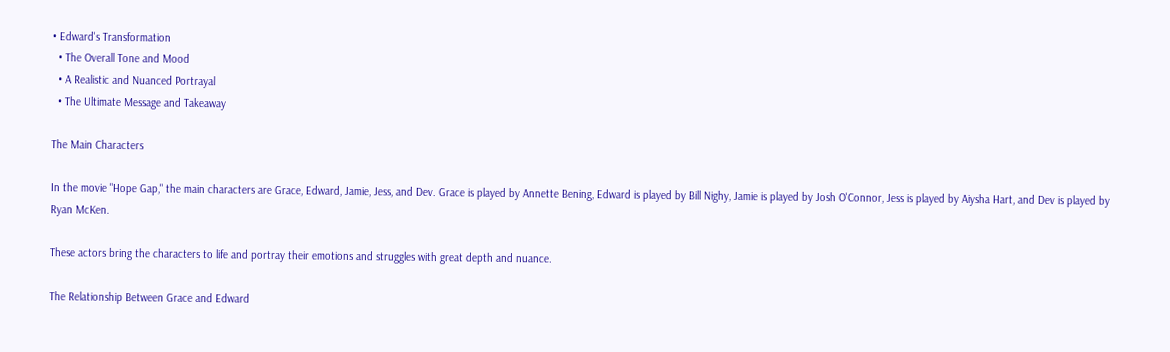• Edward's Transformation
  • The Overall Tone and Mood
  • A Realistic and Nuanced Portrayal
  • The Ultimate Message and Takeaway

The Main Characters

In the movie "Hope Gap," the main characters are Grace, Edward, Jamie, Jess, and Dev. Grace is played by Annette Bening, Edward is played by Bill Nighy, Jamie is played by Josh O'Connor, Jess is played by Aiysha Hart, and Dev is played by Ryan McKen.

These actors bring the characters to life and portray their emotions and struggles with great depth and nuance.

The Relationship Between Grace and Edward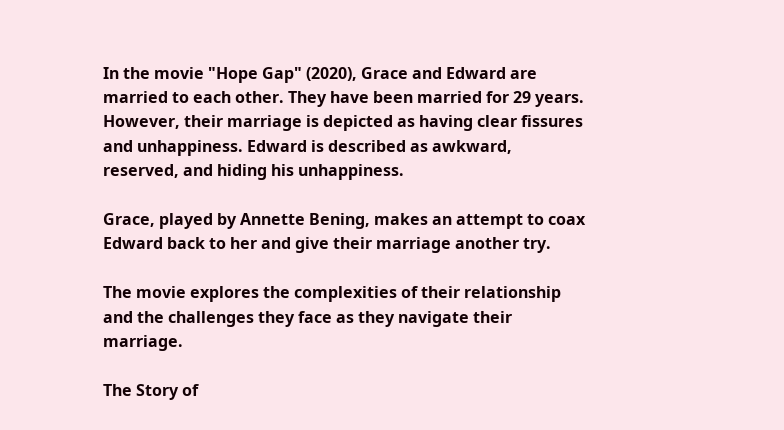In the movie "Hope Gap" (2020), Grace and Edward are married to each other. They have been married for 29 years. However, their marriage is depicted as having clear fissures and unhappiness. Edward is described as awkward, reserved, and hiding his unhappiness.

Grace, played by Annette Bening, makes an attempt to coax Edward back to her and give their marriage another try.

The movie explores the complexities of their relationship and the challenges they face as they navigate their marriage.

The Story of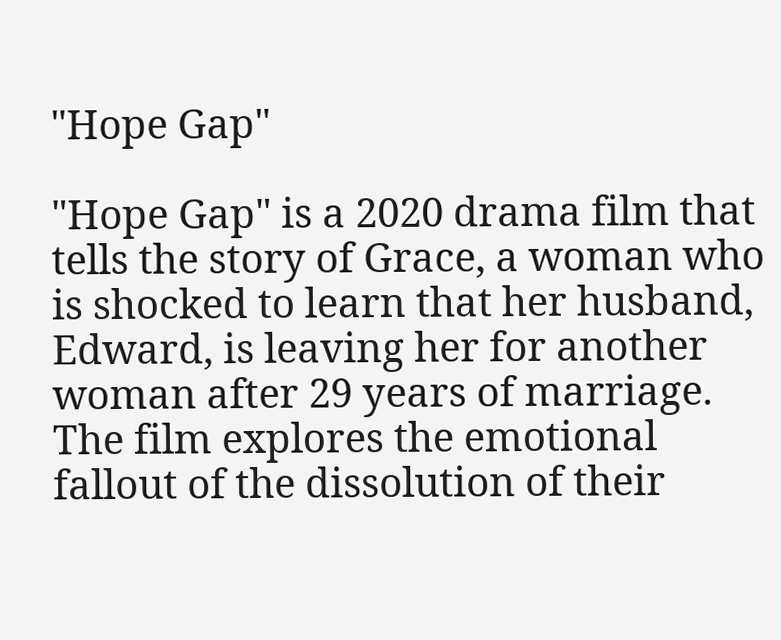"Hope Gap"

"Hope Gap" is a 2020 drama film that tells the story of Grace, a woman who is shocked to learn that her husband, Edward, is leaving her for another woman after 29 years of marriage. The film explores the emotional fallout of the dissolution of their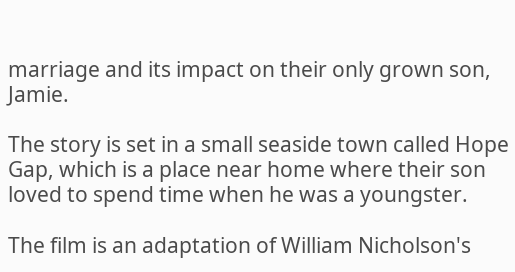marriage and its impact on their only grown son, Jamie.

The story is set in a small seaside town called Hope Gap, which is a place near home where their son loved to spend time when he was a youngster.

The film is an adaptation of William Nicholson's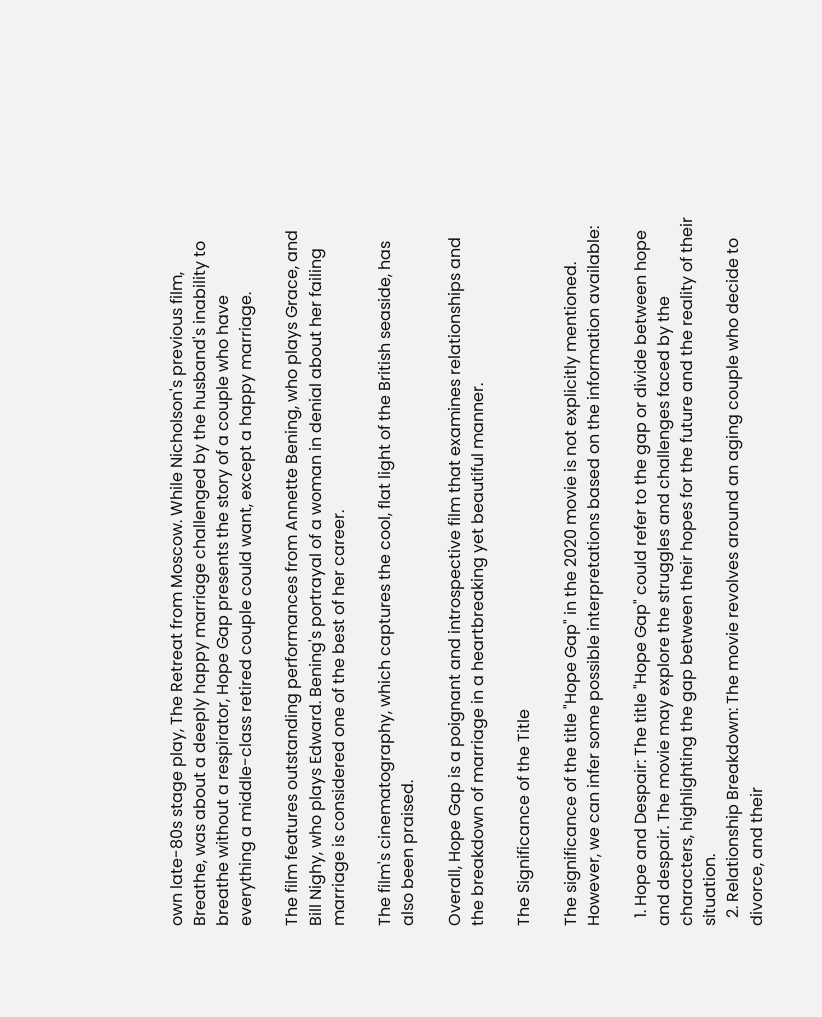own late-80s stage play, The Retreat from Moscow. While Nicholson's previous film, Breathe, was about a deeply happy marriage challenged by the husband's inability to breathe without a respirator, Hope Gap presents the story of a couple who have everything a middle-class retired couple could want, except a happy marriage.

The film features outstanding performances from Annette Bening, who plays Grace, and Bill Nighy, who plays Edward. Bening's portrayal of a woman in denial about her failing marriage is considered one of the best of her career.

The film's cinematography, which captures the cool, flat light of the British seaside, has also been praised.

Overall, Hope Gap is a poignant and introspective film that examines relationships and the breakdown of marriage in a heartbreaking yet beautiful manner.

The Significance of the Title

The significance of the title "Hope Gap" in the 2020 movie is not explicitly mentioned. However, we can infer some possible interpretations based on the information available:

  1. Hope and Despair: The title "Hope Gap" could refer to the gap or divide between hope and despair. The movie may explore the struggles and challenges faced by the characters, highlighting the gap between their hopes for the future and the reality of their situation.
  2. Relationship Breakdown: The movie revolves around an aging couple who decide to divorce, and their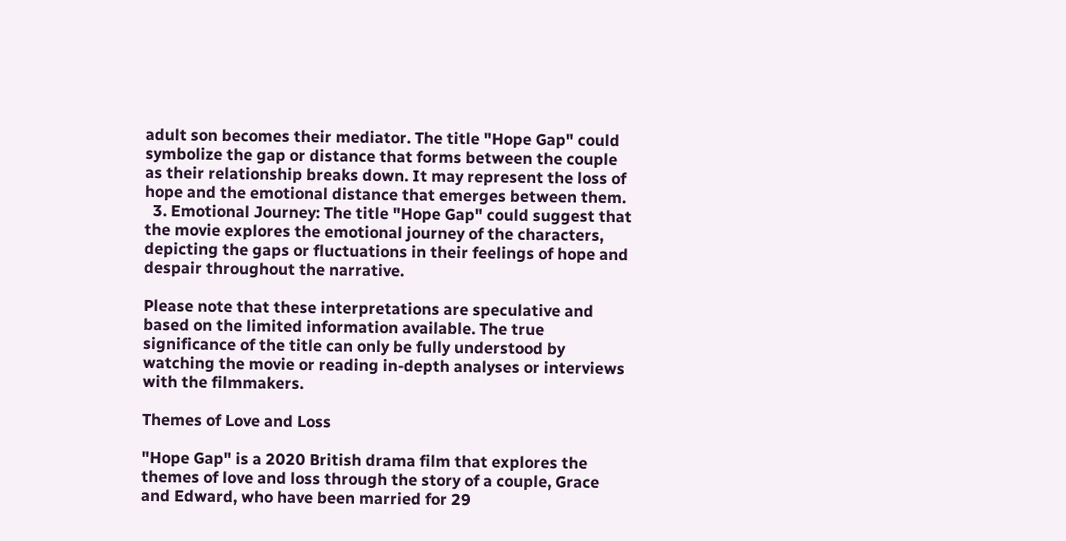adult son becomes their mediator. The title "Hope Gap" could symbolize the gap or distance that forms between the couple as their relationship breaks down. It may represent the loss of hope and the emotional distance that emerges between them.
  3. Emotional Journey: The title "Hope Gap" could suggest that the movie explores the emotional journey of the characters, depicting the gaps or fluctuations in their feelings of hope and despair throughout the narrative.

Please note that these interpretations are speculative and based on the limited information available. The true significance of the title can only be fully understood by watching the movie or reading in-depth analyses or interviews with the filmmakers.

Themes of Love and Loss

"Hope Gap" is a 2020 British drama film that explores the themes of love and loss through the story of a couple, Grace and Edward, who have been married for 29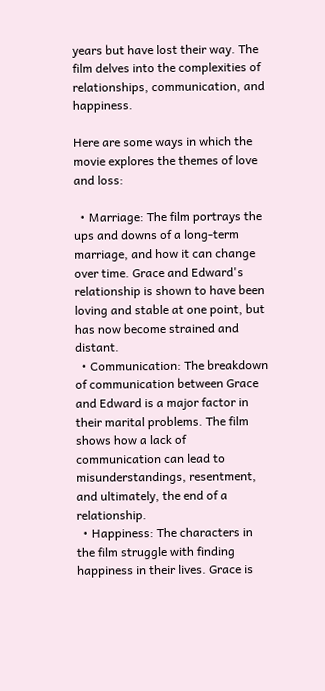years but have lost their way. The film delves into the complexities of relationships, communication, and happiness.

Here are some ways in which the movie explores the themes of love and loss:

  • Marriage: The film portrays the ups and downs of a long-term marriage, and how it can change over time. Grace and Edward's relationship is shown to have been loving and stable at one point, but has now become strained and distant.
  • Communication: The breakdown of communication between Grace and Edward is a major factor in their marital problems. The film shows how a lack of communication can lead to misunderstandings, resentment, and ultimately, the end of a relationship.
  • Happiness: The characters in the film struggle with finding happiness in their lives. Grace is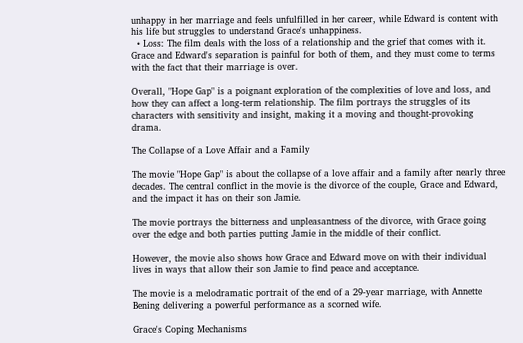unhappy in her marriage and feels unfulfilled in her career, while Edward is content with his life but struggles to understand Grace's unhappiness.
  • Loss: The film deals with the loss of a relationship and the grief that comes with it. Grace and Edward's separation is painful for both of them, and they must come to terms with the fact that their marriage is over.

Overall, "Hope Gap" is a poignant exploration of the complexities of love and loss, and how they can affect a long-term relationship. The film portrays the struggles of its characters with sensitivity and insight, making it a moving and thought-provoking drama.

The Collapse of a Love Affair and a Family

The movie "Hope Gap" is about the collapse of a love affair and a family after nearly three decades. The central conflict in the movie is the divorce of the couple, Grace and Edward, and the impact it has on their son Jamie.

The movie portrays the bitterness and unpleasantness of the divorce, with Grace going over the edge and both parties putting Jamie in the middle of their conflict.

However, the movie also shows how Grace and Edward move on with their individual lives in ways that allow their son Jamie to find peace and acceptance.

The movie is a melodramatic portrait of the end of a 29-year marriage, with Annette Bening delivering a powerful performance as a scorned wife.

Grace's Coping Mechanisms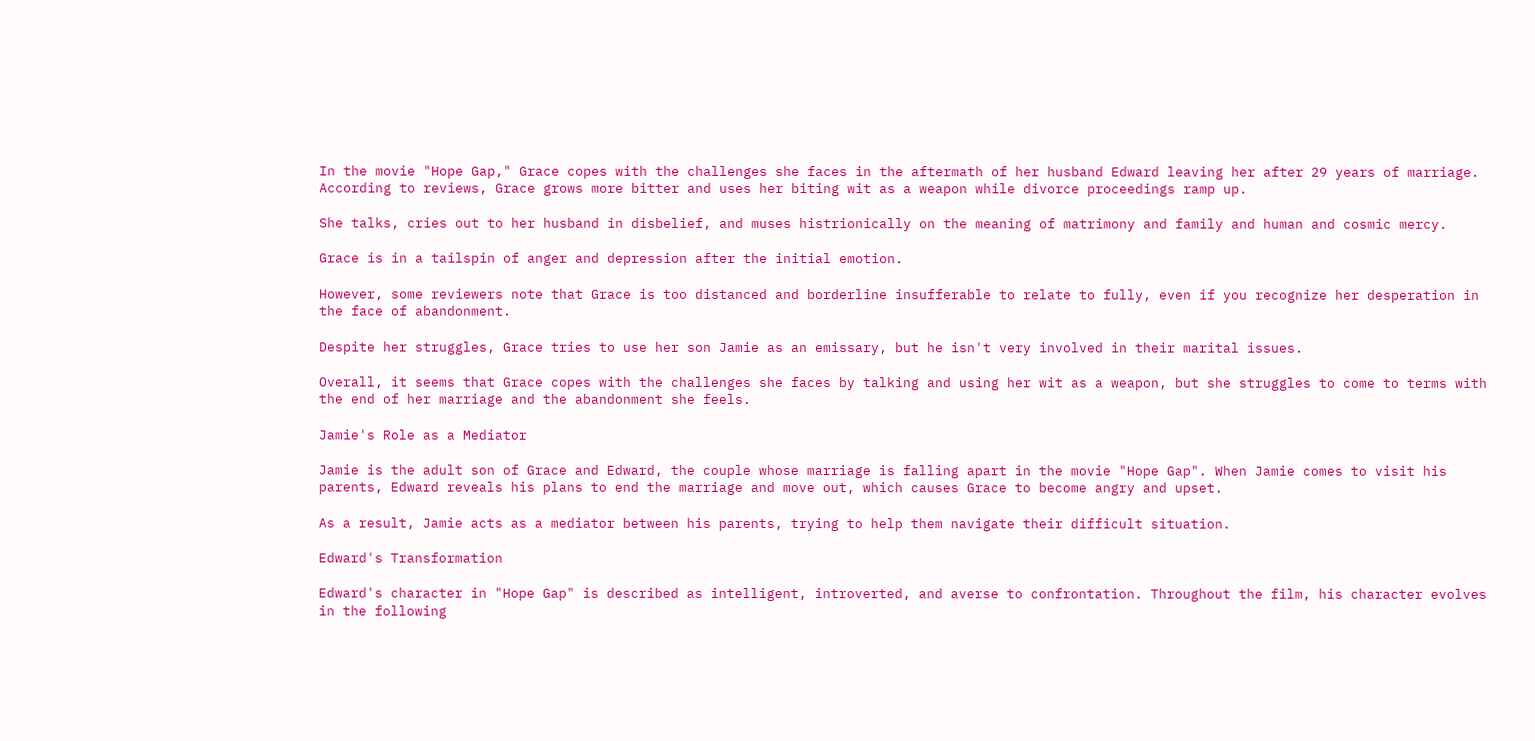In the movie "Hope Gap," Grace copes with the challenges she faces in the aftermath of her husband Edward leaving her after 29 years of marriage. According to reviews, Grace grows more bitter and uses her biting wit as a weapon while divorce proceedings ramp up.

She talks, cries out to her husband in disbelief, and muses histrionically on the meaning of matrimony and family and human and cosmic mercy.

Grace is in a tailspin of anger and depression after the initial emotion.

However, some reviewers note that Grace is too distanced and borderline insufferable to relate to fully, even if you recognize her desperation in the face of abandonment.

Despite her struggles, Grace tries to use her son Jamie as an emissary, but he isn't very involved in their marital issues.

Overall, it seems that Grace copes with the challenges she faces by talking and using her wit as a weapon, but she struggles to come to terms with the end of her marriage and the abandonment she feels.

Jamie's Role as a Mediator

Jamie is the adult son of Grace and Edward, the couple whose marriage is falling apart in the movie "Hope Gap". When Jamie comes to visit his parents, Edward reveals his plans to end the marriage and move out, which causes Grace to become angry and upset.

As a result, Jamie acts as a mediator between his parents, trying to help them navigate their difficult situation.

Edward's Transformation

Edward's character in "Hope Gap" is described as intelligent, introverted, and averse to confrontation. Throughout the film, his character evolves in the following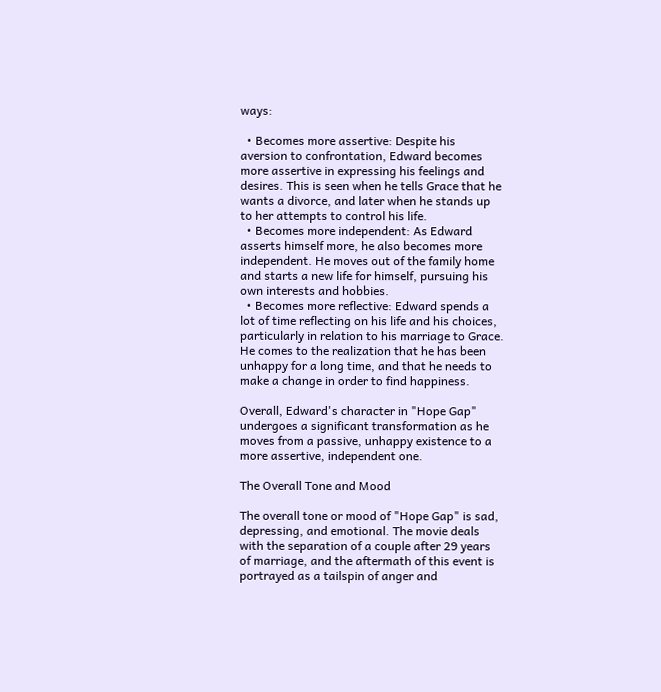ways:

  • Becomes more assertive: Despite his aversion to confrontation, Edward becomes more assertive in expressing his feelings and desires. This is seen when he tells Grace that he wants a divorce, and later when he stands up to her attempts to control his life.
  • Becomes more independent: As Edward asserts himself more, he also becomes more independent. He moves out of the family home and starts a new life for himself, pursuing his own interests and hobbies.
  • Becomes more reflective: Edward spends a lot of time reflecting on his life and his choices, particularly in relation to his marriage to Grace. He comes to the realization that he has been unhappy for a long time, and that he needs to make a change in order to find happiness.

Overall, Edward's character in "Hope Gap" undergoes a significant transformation as he moves from a passive, unhappy existence to a more assertive, independent one.

The Overall Tone and Mood

The overall tone or mood of "Hope Gap" is sad, depressing, and emotional. The movie deals with the separation of a couple after 29 years of marriage, and the aftermath of this event is portrayed as a tailspin of anger and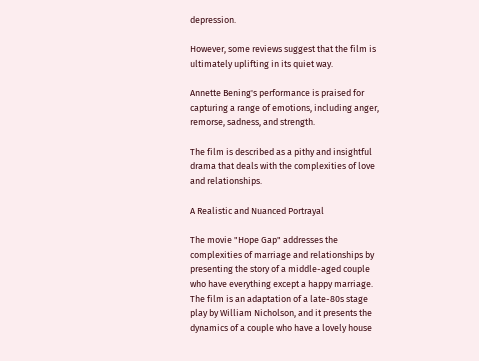depression.

However, some reviews suggest that the film is ultimately uplifting in its quiet way.

Annette Bening's performance is praised for capturing a range of emotions, including anger, remorse, sadness, and strength.

The film is described as a pithy and insightful drama that deals with the complexities of love and relationships.

A Realistic and Nuanced Portrayal

The movie "Hope Gap" addresses the complexities of marriage and relationships by presenting the story of a middle-aged couple who have everything except a happy marriage. The film is an adaptation of a late-80s stage play by William Nicholson, and it presents the dynamics of a couple who have a lovely house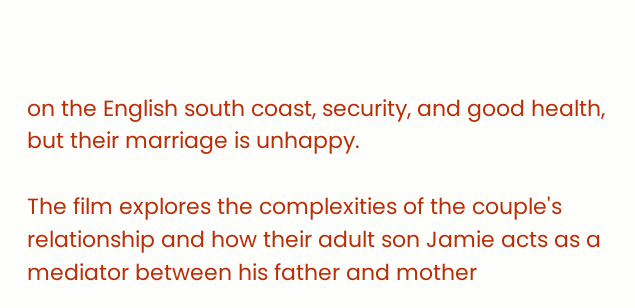on the English south coast, security, and good health, but their marriage is unhappy.

The film explores the complexities of the couple's relationship and how their adult son Jamie acts as a mediator between his father and mother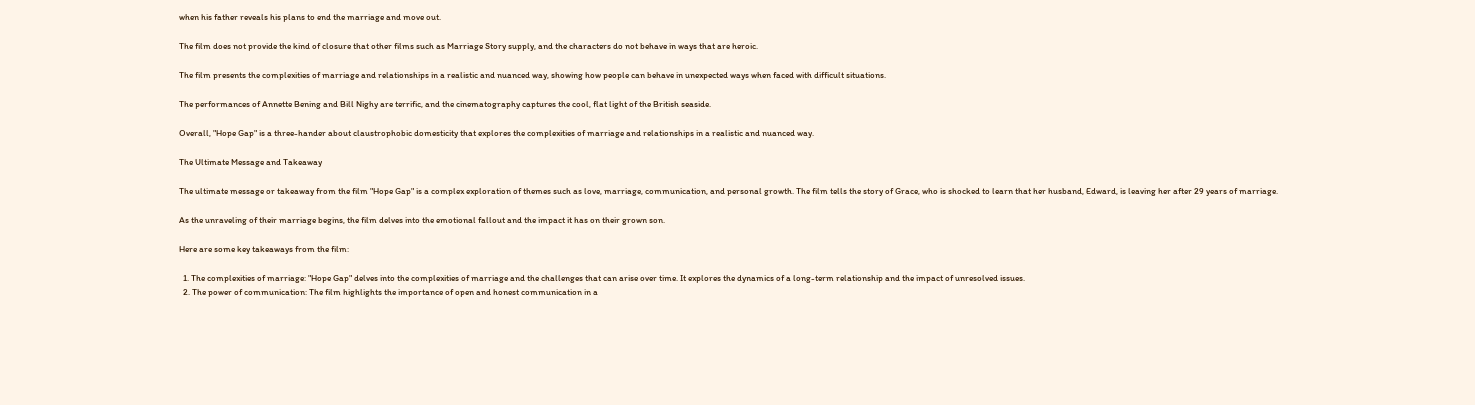when his father reveals his plans to end the marriage and move out.

The film does not provide the kind of closure that other films such as Marriage Story supply, and the characters do not behave in ways that are heroic.

The film presents the complexities of marriage and relationships in a realistic and nuanced way, showing how people can behave in unexpected ways when faced with difficult situations.

The performances of Annette Bening and Bill Nighy are terrific, and the cinematography captures the cool, flat light of the British seaside.

Overall, "Hope Gap" is a three-hander about claustrophobic domesticity that explores the complexities of marriage and relationships in a realistic and nuanced way.

The Ultimate Message and Takeaway

The ultimate message or takeaway from the film "Hope Gap" is a complex exploration of themes such as love, marriage, communication, and personal growth. The film tells the story of Grace, who is shocked to learn that her husband, Edward, is leaving her after 29 years of marriage.

As the unraveling of their marriage begins, the film delves into the emotional fallout and the impact it has on their grown son.

Here are some key takeaways from the film:

  1. The complexities of marriage: "Hope Gap" delves into the complexities of marriage and the challenges that can arise over time. It explores the dynamics of a long-term relationship and the impact of unresolved issues.
  2. The power of communication: The film highlights the importance of open and honest communication in a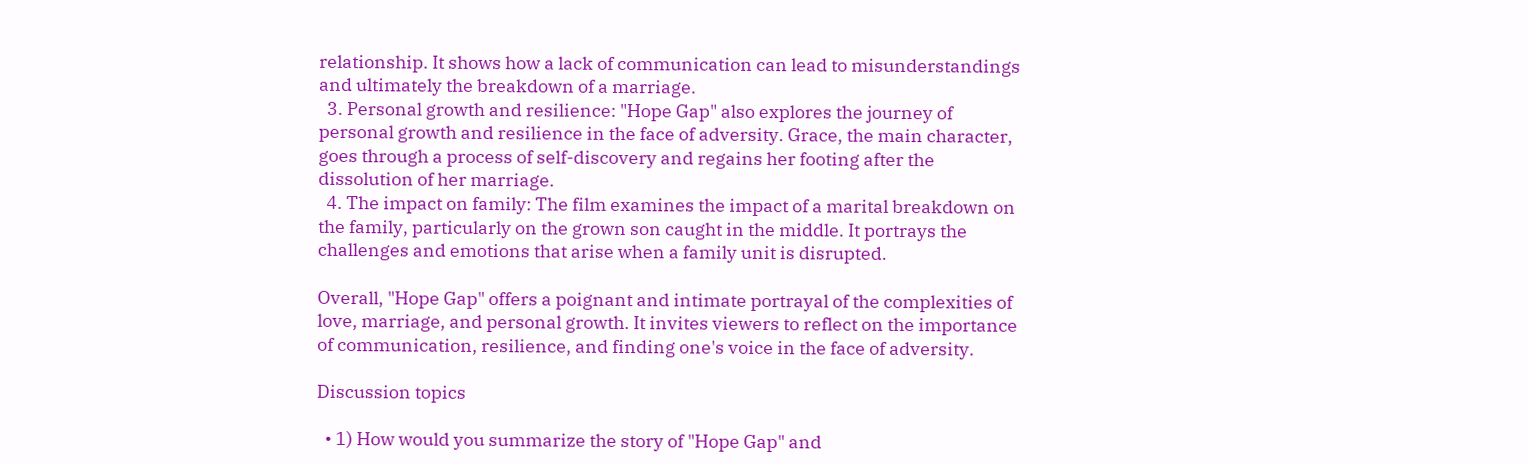relationship. It shows how a lack of communication can lead to misunderstandings and ultimately the breakdown of a marriage.
  3. Personal growth and resilience: "Hope Gap" also explores the journey of personal growth and resilience in the face of adversity. Grace, the main character, goes through a process of self-discovery and regains her footing after the dissolution of her marriage.
  4. The impact on family: The film examines the impact of a marital breakdown on the family, particularly on the grown son caught in the middle. It portrays the challenges and emotions that arise when a family unit is disrupted.

Overall, "Hope Gap" offers a poignant and intimate portrayal of the complexities of love, marriage, and personal growth. It invites viewers to reflect on the importance of communication, resilience, and finding one's voice in the face of adversity.

Discussion topics

  • 1) How would you summarize the story of "Hope Gap" and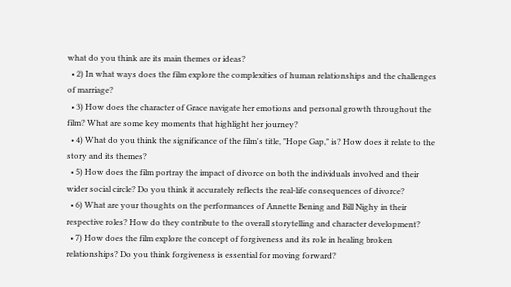what do you think are its main themes or ideas?
  • 2) In what ways does the film explore the complexities of human relationships and the challenges of marriage?
  • 3) How does the character of Grace navigate her emotions and personal growth throughout the film? What are some key moments that highlight her journey?
  • 4) What do you think the significance of the film's title, "Hope Gap," is? How does it relate to the story and its themes?
  • 5) How does the film portray the impact of divorce on both the individuals involved and their wider social circle? Do you think it accurately reflects the real-life consequences of divorce?
  • 6) What are your thoughts on the performances of Annette Bening and Bill Nighy in their respective roles? How do they contribute to the overall storytelling and character development?
  • 7) How does the film explore the concept of forgiveness and its role in healing broken relationships? Do you think forgiveness is essential for moving forward?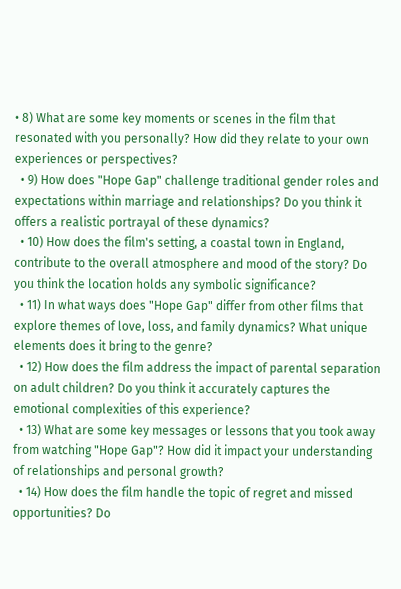• 8) What are some key moments or scenes in the film that resonated with you personally? How did they relate to your own experiences or perspectives?
  • 9) How does "Hope Gap" challenge traditional gender roles and expectations within marriage and relationships? Do you think it offers a realistic portrayal of these dynamics?
  • 10) How does the film's setting, a coastal town in England, contribute to the overall atmosphere and mood of the story? Do you think the location holds any symbolic significance?
  • 11) In what ways does "Hope Gap" differ from other films that explore themes of love, loss, and family dynamics? What unique elements does it bring to the genre?
  • 12) How does the film address the impact of parental separation on adult children? Do you think it accurately captures the emotional complexities of this experience?
  • 13) What are some key messages or lessons that you took away from watching "Hope Gap"? How did it impact your understanding of relationships and personal growth?
  • 14) How does the film handle the topic of regret and missed opportunities? Do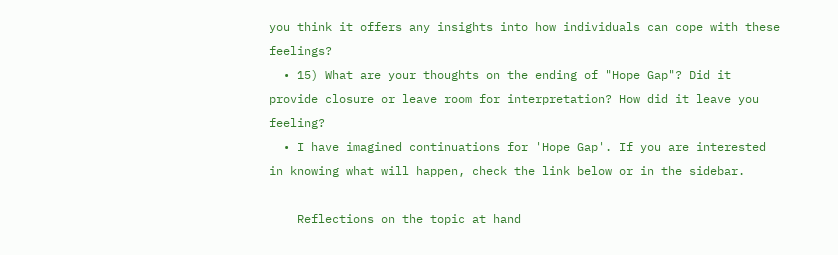you think it offers any insights into how individuals can cope with these feelings?
  • 15) What are your thoughts on the ending of "Hope Gap"? Did it provide closure or leave room for interpretation? How did it leave you feeling?
  • I have imagined continuations for 'Hope Gap'. If you are interested in knowing what will happen, check the link below or in the sidebar.

    Reflections on the topic at hand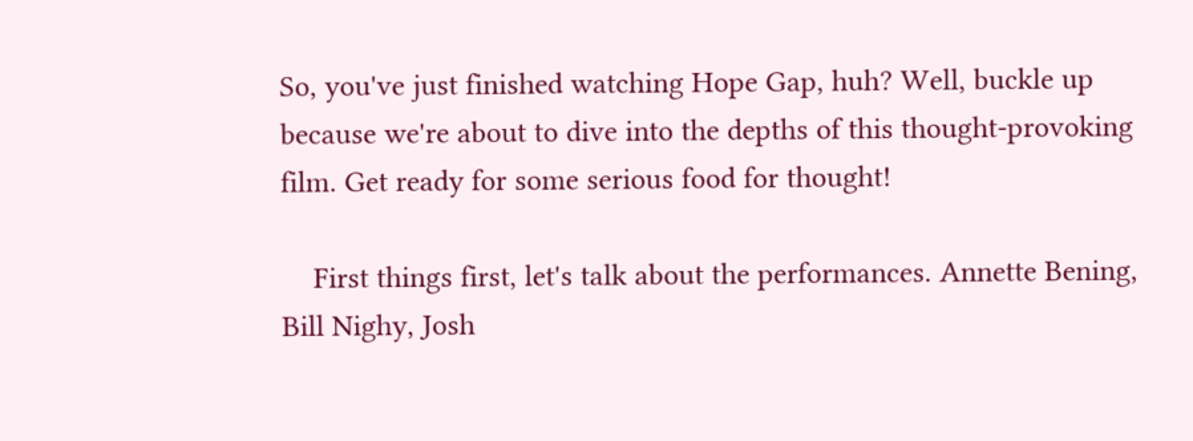So, you've just finished watching Hope Gap, huh? Well, buckle up because we're about to dive into the depths of this thought-provoking film. Get ready for some serious food for thought!

    First things first, let's talk about the performances. Annette Bening, Bill Nighy, Josh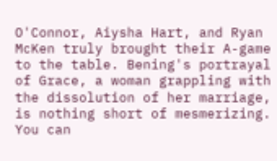O'Connor, Aiysha Hart, and Ryan McKen truly brought their A-game to the table. Bening's portrayal of Grace, a woman grappling with the dissolution of her marriage, is nothing short of mesmerizing. You can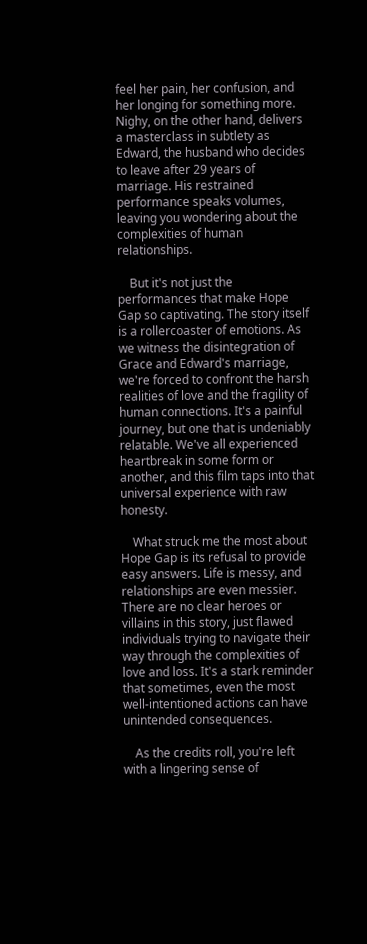feel her pain, her confusion, and her longing for something more. Nighy, on the other hand, delivers a masterclass in subtlety as Edward, the husband who decides to leave after 29 years of marriage. His restrained performance speaks volumes, leaving you wondering about the complexities of human relationships.

    But it's not just the performances that make Hope Gap so captivating. The story itself is a rollercoaster of emotions. As we witness the disintegration of Grace and Edward's marriage, we're forced to confront the harsh realities of love and the fragility of human connections. It's a painful journey, but one that is undeniably relatable. We've all experienced heartbreak in some form or another, and this film taps into that universal experience with raw honesty.

    What struck me the most about Hope Gap is its refusal to provide easy answers. Life is messy, and relationships are even messier. There are no clear heroes or villains in this story, just flawed individuals trying to navigate their way through the complexities of love and loss. It's a stark reminder that sometimes, even the most well-intentioned actions can have unintended consequences.

    As the credits roll, you're left with a lingering sense of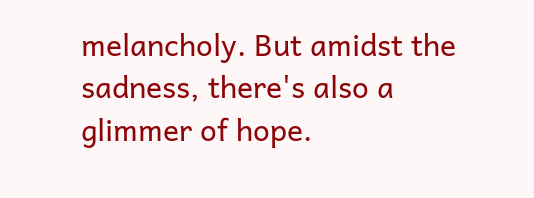melancholy. But amidst the sadness, there's also a glimmer of hope.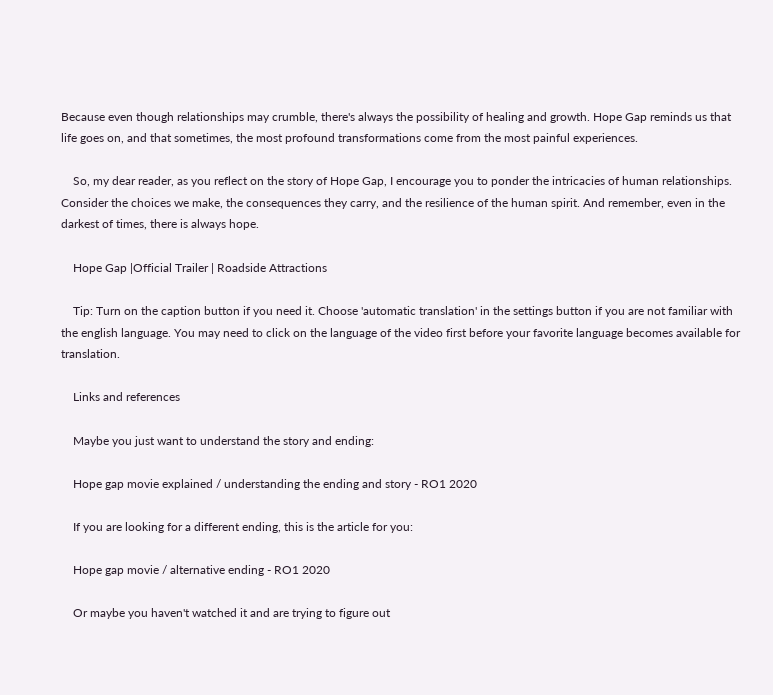Because even though relationships may crumble, there's always the possibility of healing and growth. Hope Gap reminds us that life goes on, and that sometimes, the most profound transformations come from the most painful experiences.

    So, my dear reader, as you reflect on the story of Hope Gap, I encourage you to ponder the intricacies of human relationships. Consider the choices we make, the consequences they carry, and the resilience of the human spirit. And remember, even in the darkest of times, there is always hope.

    Hope Gap |Official Trailer | Roadside Attractions

    Tip: Turn on the caption button if you need it. Choose 'automatic translation' in the settings button if you are not familiar with the english language. You may need to click on the language of the video first before your favorite language becomes available for translation.

    Links and references

    Maybe you just want to understand the story and ending:

    Hope gap movie explained / understanding the ending and story - RO1 2020

    If you are looking for a different ending, this is the article for you:

    Hope gap movie / alternative ending - RO1 2020

    Or maybe you haven't watched it and are trying to figure out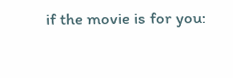if the movie is for you: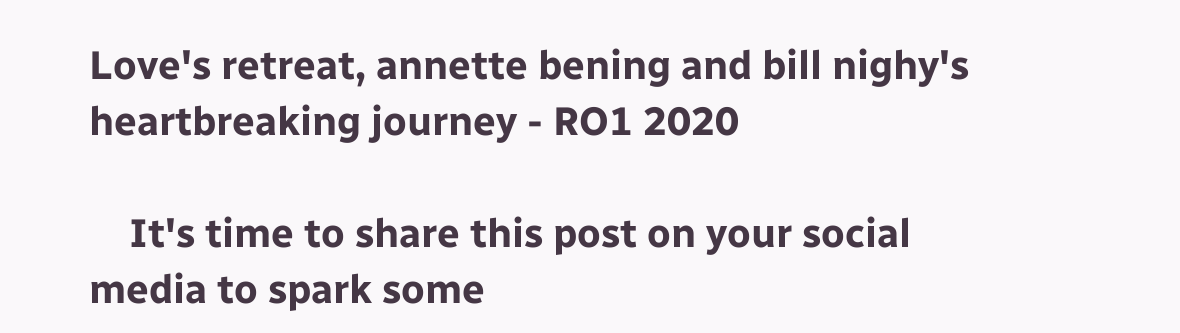Love's retreat, annette bening and bill nighy's heartbreaking journey - RO1 2020

    It's time to share this post on your social media to spark some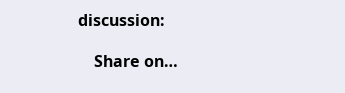discussion:

    Share on…